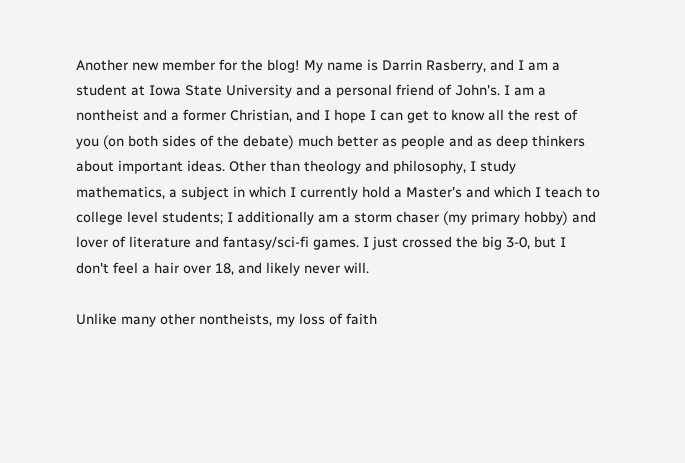Another new member for the blog! My name is Darrin Rasberry, and I am a student at Iowa State University and a personal friend of John's. I am a nontheist and a former Christian, and I hope I can get to know all the rest of you (on both sides of the debate) much better as people and as deep thinkers about important ideas. Other than theology and philosophy, I study mathematics, a subject in which I currently hold a Master's and which I teach to college level students; I additionally am a storm chaser (my primary hobby) and lover of literature and fantasy/sci-fi games. I just crossed the big 3-0, but I don't feel a hair over 18, and likely never will.

Unlike many other nontheists, my loss of faith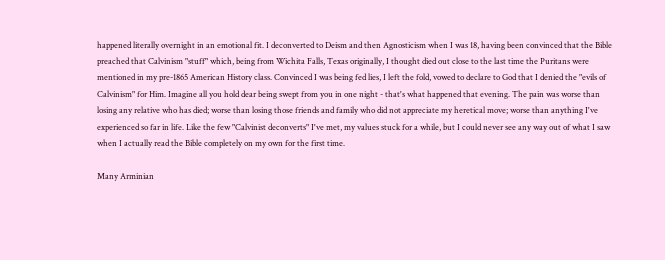happened literally overnight in an emotional fit. I deconverted to Deism and then Agnosticism when I was 18, having been convinced that the Bible preached that Calvinism "stuff" which, being from Wichita Falls, Texas originally, I thought died out close to the last time the Puritans were mentioned in my pre-1865 American History class. Convinced I was being fed lies, I left the fold, vowed to declare to God that I denied the "evils of Calvinism" for Him. Imagine all you hold dear being swept from you in one night - that's what happened that evening. The pain was worse than losing any relative who has died; worse than losing those friends and family who did not appreciate my heretical move; worse than anything I've experienced so far in life. Like the few "Calvinist deconverts" I've met, my values stuck for a while, but I could never see any way out of what I saw when I actually read the Bible completely on my own for the first time.

Many Arminian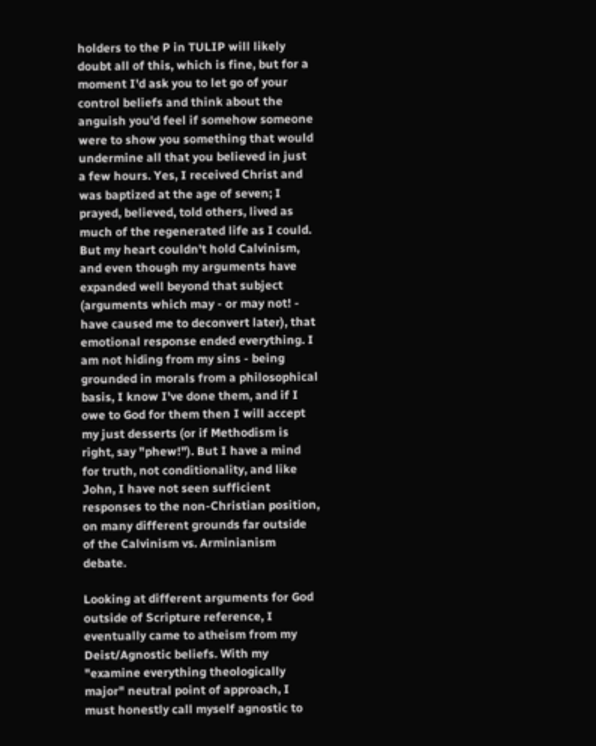holders to the P in TULIP will likely doubt all of this, which is fine, but for a moment I'd ask you to let go of your control beliefs and think about the anguish you'd feel if somehow someone were to show you something that would undermine all that you believed in just a few hours. Yes, I received Christ and was baptized at the age of seven; I prayed, believed, told others, lived as much of the regenerated life as I could. But my heart couldn't hold Calvinism, and even though my arguments have expanded well beyond that subject (arguments which may - or may not! - have caused me to deconvert later), that emotional response ended everything. I am not hiding from my sins - being grounded in morals from a philosophical basis, I know I've done them, and if I owe to God for them then I will accept my just desserts (or if Methodism is right, say "phew!"). But I have a mind for truth, not conditionality, and like John, I have not seen sufficient responses to the non-Christian position, on many different grounds far outside of the Calvinism vs. Arminianism debate.

Looking at different arguments for God outside of Scripture reference, I eventually came to atheism from my Deist/Agnostic beliefs. With my "examine everything theologically major" neutral point of approach, I must honestly call myself agnostic to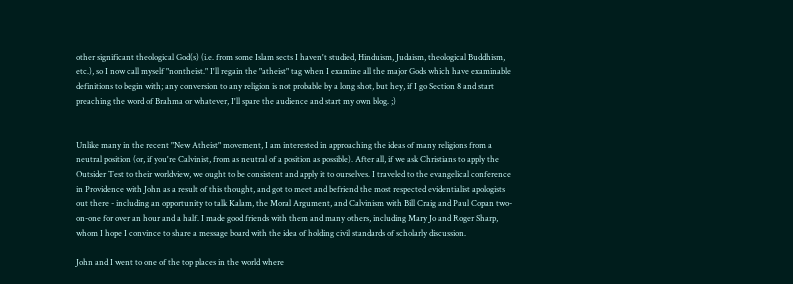other significant theological God(s) (i.e. from some Islam sects I haven't studied, Hinduism, Judaism, theological Buddhism, etc.), so I now call myself "nontheist." I'll regain the "atheist" tag when I examine all the major Gods which have examinable definitions to begin with; any conversion to any religion is not probable by a long shot, but hey, if I go Section 8 and start preaching the word of Brahma or whatever, I'll spare the audience and start my own blog. ;)


Unlike many in the recent "New Atheist" movement, I am interested in approaching the ideas of many religions from a neutral position (or, if you're Calvinist, from as neutral of a position as possible). After all, if we ask Christians to apply the Outsider Test to their worldview, we ought to be consistent and apply it to ourselves. I traveled to the evangelical conference in Providence with John as a result of this thought, and got to meet and befriend the most respected evidentialist apologists out there - including an opportunity to talk Kalam, the Moral Argument, and Calvinism with Bill Craig and Paul Copan two-on-one for over an hour and a half. I made good friends with them and many others, including Mary Jo and Roger Sharp, whom I hope I convince to share a message board with the idea of holding civil standards of scholarly discussion.

John and I went to one of the top places in the world where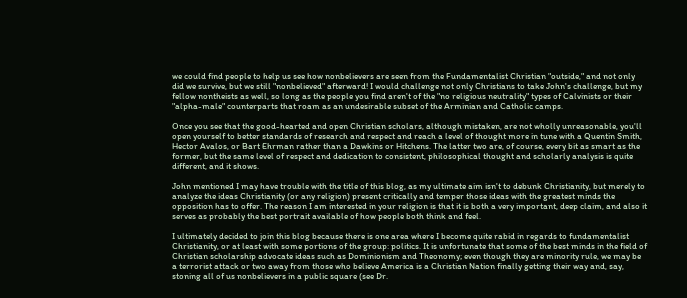we could find people to help us see how nonbelievers are seen from the Fundamentalist Christian "outside," and not only did we survive, but we still "nonbelieved" afterward! I would challenge not only Christians to take John's challenge, but my fellow nontheists as well, so long as the people you find aren't of the "no religious neutrality" types of Calvinists or their "alpha-male" counterparts that roam as an undesirable subset of the Arminian and Catholic camps.

Once you see that the good-hearted and open Christian scholars, although mistaken, are not wholly unreasonable, you'll open yourself to better standards of research and respect and reach a level of thought more in tune with a Quentin Smith, Hector Avalos, or Bart Ehrman rather than a Dawkins or Hitchens. The latter two are, of course, every bit as smart as the former, but the same level of respect and dedication to consistent, philosophical thought and scholarly analysis is quite different, and it shows.

John mentioned I may have trouble with the title of this blog, as my ultimate aim isn't to debunk Christianity, but merely to analyze the ideas Christianity (or any religion) present critically and temper those ideas with the greatest minds the opposition has to offer. The reason I am interested in your religion is that it is both a very important, deep claim, and also it serves as probably the best portrait available of how people both think and feel.

I ultimately decided to join this blog because there is one area where I become quite rabid in regards to fundamentalist Christianity, or at least with some portions of the group: politics. It is unfortunate that some of the best minds in the field of Christian scholarship advocate ideas such as Dominionism and Theonomy; even though they are minority rule, we may be a terrorist attack or two away from those who believe America is a Christian Nation finally getting their way and, say, stoning all of us nonbelievers in a public square (see Dr.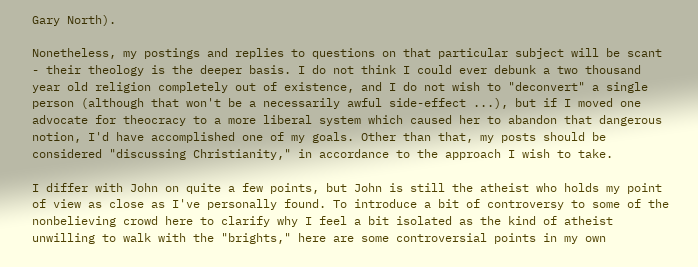Gary North).

Nonetheless, my postings and replies to questions on that particular subject will be scant - their theology is the deeper basis. I do not think I could ever debunk a two thousand year old religion completely out of existence, and I do not wish to "deconvert" a single person (although that won't be a necessarily awful side-effect ...), but if I moved one advocate for theocracy to a more liberal system which caused her to abandon that dangerous notion, I'd have accomplished one of my goals. Other than that, my posts should be considered "discussing Christianity," in accordance to the approach I wish to take.

I differ with John on quite a few points, but John is still the atheist who holds my point of view as close as I've personally found. To introduce a bit of controversy to some of the nonbelieving crowd here to clarify why I feel a bit isolated as the kind of atheist unwilling to walk with the "brights," here are some controversial points in my own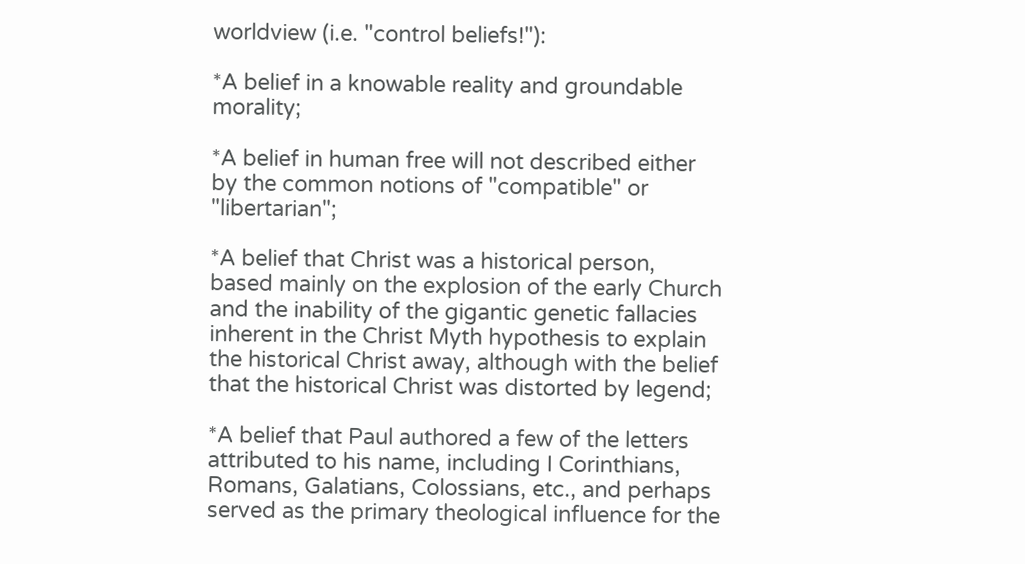worldview (i.e. "control beliefs!"):

*A belief in a knowable reality and groundable morality;

*A belief in human free will not described either by the common notions of "compatible" or "libertarian";

*A belief that Christ was a historical person, based mainly on the explosion of the early Church and the inability of the gigantic genetic fallacies inherent in the Christ Myth hypothesis to explain the historical Christ away, although with the belief that the historical Christ was distorted by legend;

*A belief that Paul authored a few of the letters attributed to his name, including I Corinthians, Romans, Galatians, Colossians, etc., and perhaps served as the primary theological influence for the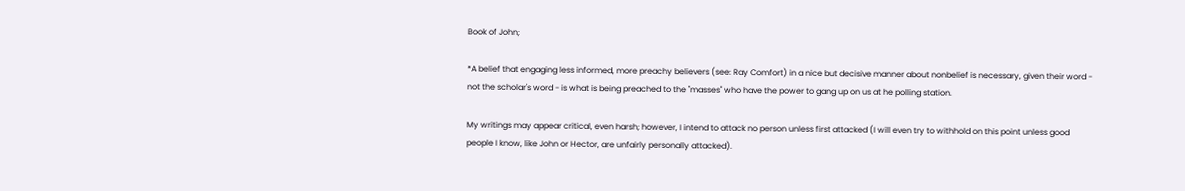Book of John;

*A belief that engaging less informed, more preachy believers (see: Ray Comfort) in a nice but decisive manner about nonbelief is necessary, given their word - not the scholar's word - is what is being preached to the "masses" who have the power to gang up on us at he polling station.

My writings may appear critical, even harsh; however, I intend to attack no person unless first attacked (I will even try to withhold on this point unless good people I know, like John or Hector, are unfairly personally attacked).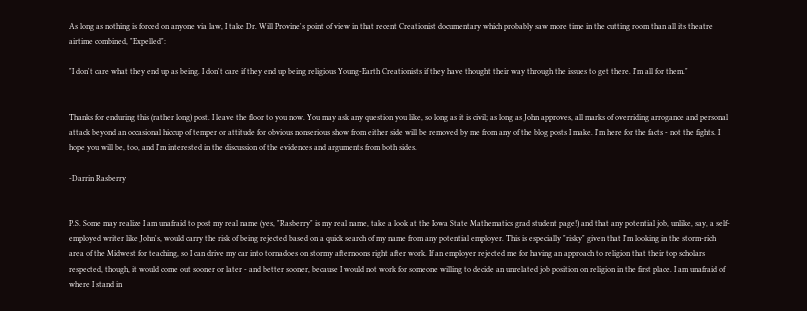As long as nothing is forced on anyone via law, I take Dr. Will Provine's point of view in that recent Creationist documentary which probably saw more time in the cutting room than all its theatre airtime combined, "Expelled":

"I don't care what they end up as being. I don't care if they end up being religious Young-Earth Creationists if they have thought their way through the issues to get there. I'm all for them."


Thanks for enduring this (rather long) post. I leave the floor to you now. You may ask any question you like, so long as it is civil; as long as John approves, all marks of overriding arrogance and personal attack beyond an occasional hiccup of temper or attitude for obvious nonserious show from either side will be removed by me from any of the blog posts I make. I'm here for the facts - not the fights. I hope you will be, too, and I'm interested in the discussion of the evidences and arguments from both sides.

-Darrin Rasberry


P.S. Some may realize I am unafraid to post my real name (yes, "Rasberry" is my real name, take a look at the Iowa State Mathematics grad student page!) and that any potential job, unlike, say, a self-employed writer like John's, would carry the risk of being rejected based on a quick search of my name from any potential employer. This is especially "risky" given that I'm looking in the storm-rich area of the Midwest for teaching, so I can drive my car into tornadoes on stormy afternoons right after work. If an employer rejected me for having an approach to religion that their top scholars respected, though, it would come out sooner or later - and better sooner, because I would not work for someone willing to decide an unrelated job position on religion in the first place. I am unafraid of where I stand in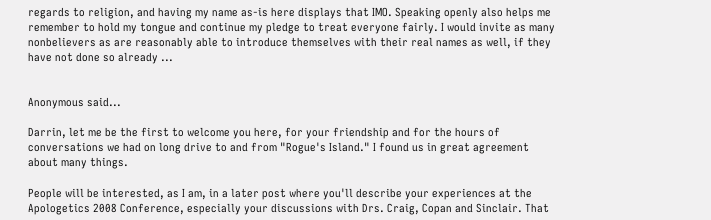regards to religion, and having my name as-is here displays that IMO. Speaking openly also helps me remember to hold my tongue and continue my pledge to treat everyone fairly. I would invite as many nonbelievers as are reasonably able to introduce themselves with their real names as well, if they have not done so already ...


Anonymous said...

Darrin, let me be the first to welcome you here, for your friendship and for the hours of conversations we had on long drive to and from "Rogue's Island." I found us in great agreement about many things.

People will be interested, as I am, in a later post where you'll describe your experiences at the Apologetics 2008 Conference, especially your discussions with Drs. Craig, Copan and Sinclair. That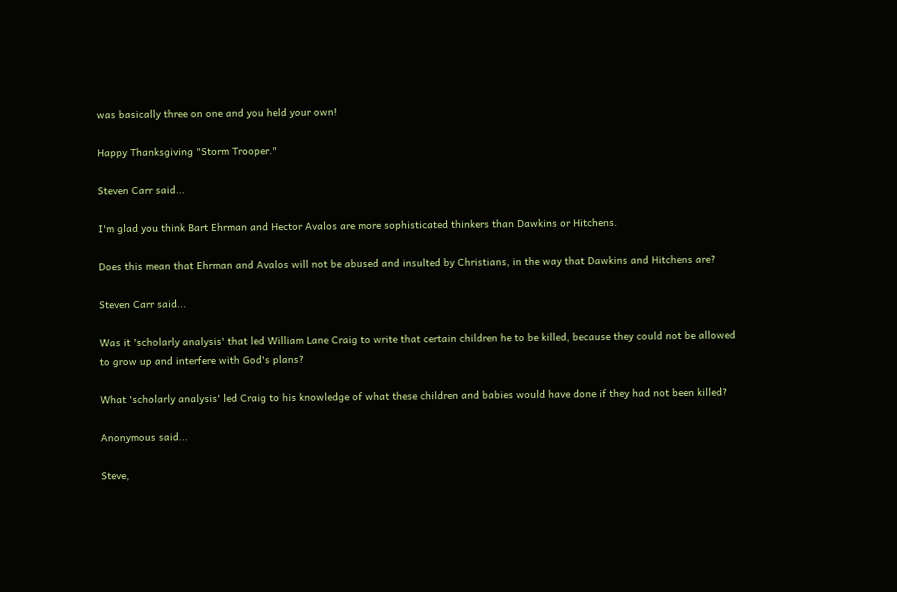was basically three on one and you held your own!

Happy Thanksgiving "Storm Trooper."

Steven Carr said...

I'm glad you think Bart Ehrman and Hector Avalos are more sophisticated thinkers than Dawkins or Hitchens.

Does this mean that Ehrman and Avalos will not be abused and insulted by Christians, in the way that Dawkins and Hitchens are?

Steven Carr said...

Was it 'scholarly analysis' that led William Lane Craig to write that certain children he to be killed, because they could not be allowed to grow up and interfere with God's plans?

What 'scholarly analysis' led Craig to his knowledge of what these children and babies would have done if they had not been killed?

Anonymous said...

Steve,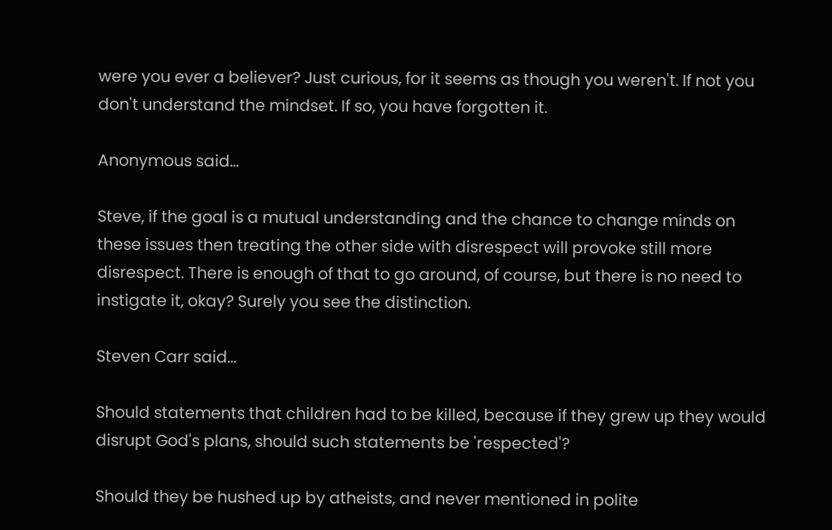were you ever a believer? Just curious, for it seems as though you weren't. If not you don't understand the mindset. If so, you have forgotten it.

Anonymous said...

Steve, if the goal is a mutual understanding and the chance to change minds on these issues then treating the other side with disrespect will provoke still more disrespect. There is enough of that to go around, of course, but there is no need to instigate it, okay? Surely you see the distinction.

Steven Carr said...

Should statements that children had to be killed, because if they grew up they would disrupt God's plans, should such statements be 'respected'?

Should they be hushed up by atheists, and never mentioned in polite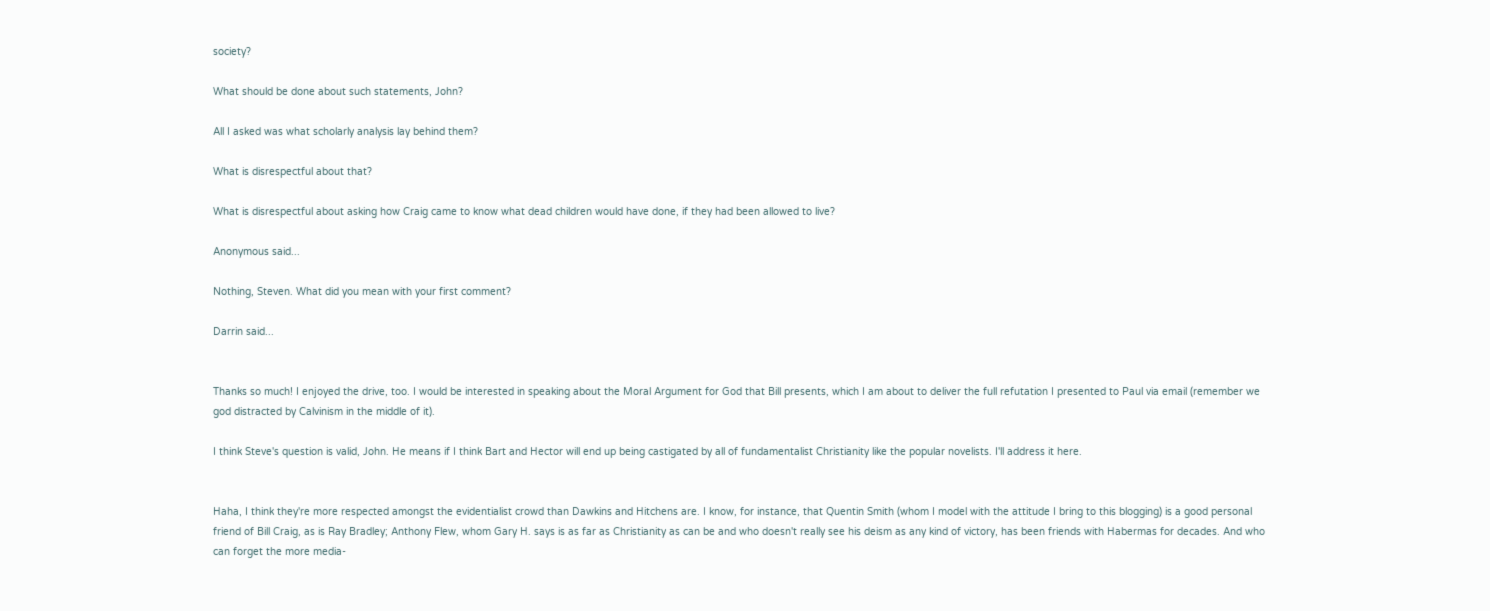society?

What should be done about such statements, John?

All I asked was what scholarly analysis lay behind them?

What is disrespectful about that?

What is disrespectful about asking how Craig came to know what dead children would have done, if they had been allowed to live?

Anonymous said...

Nothing, Steven. What did you mean with your first comment?

Darrin said...


Thanks so much! I enjoyed the drive, too. I would be interested in speaking about the Moral Argument for God that Bill presents, which I am about to deliver the full refutation I presented to Paul via email (remember we god distracted by Calvinism in the middle of it).

I think Steve's question is valid, John. He means if I think Bart and Hector will end up being castigated by all of fundamentalist Christianity like the popular novelists. I'll address it here.


Haha, I think they're more respected amongst the evidentialist crowd than Dawkins and Hitchens are. I know, for instance, that Quentin Smith (whom I model with the attitude I bring to this blogging) is a good personal friend of Bill Craig, as is Ray Bradley; Anthony Flew, whom Gary H. says is as far as Christianity as can be and who doesn't really see his deism as any kind of victory, has been friends with Habermas for decades. And who can forget the more media-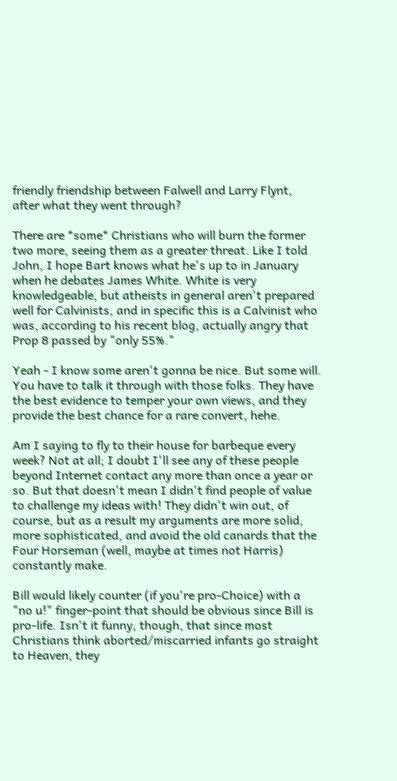friendly friendship between Falwell and Larry Flynt, after what they went through?

There are *some* Christians who will burn the former two more, seeing them as a greater threat. Like I told John, I hope Bart knows what he's up to in January when he debates James White. White is very knowledgeable, but atheists in general aren't prepared well for Calvinists, and in specific this is a Calvinist who was, according to his recent blog, actually angry that Prop 8 passed by "only 55%."

Yeah - I know some aren't gonna be nice. But some will. You have to talk it through with those folks. They have the best evidence to temper your own views, and they provide the best chance for a rare convert, hehe.

Am I saying to fly to their house for barbeque every week? Not at all; I doubt I'll see any of these people beyond Internet contact any more than once a year or so. But that doesn't mean I didn't find people of value to challenge my ideas with! They didn't win out, of course, but as a result my arguments are more solid, more sophisticated, and avoid the old canards that the Four Horseman (well, maybe at times not Harris) constantly make.

Bill would likely counter (if you're pro-Choice) with a "no u!" finger-point that should be obvious since Bill is pro-life. Isn't it funny, though, that since most Christians think aborted/miscarried infants go straight to Heaven, they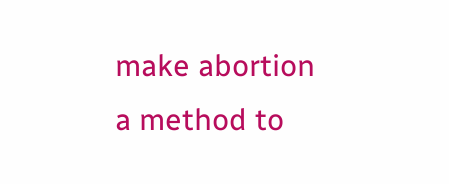make abortion a method to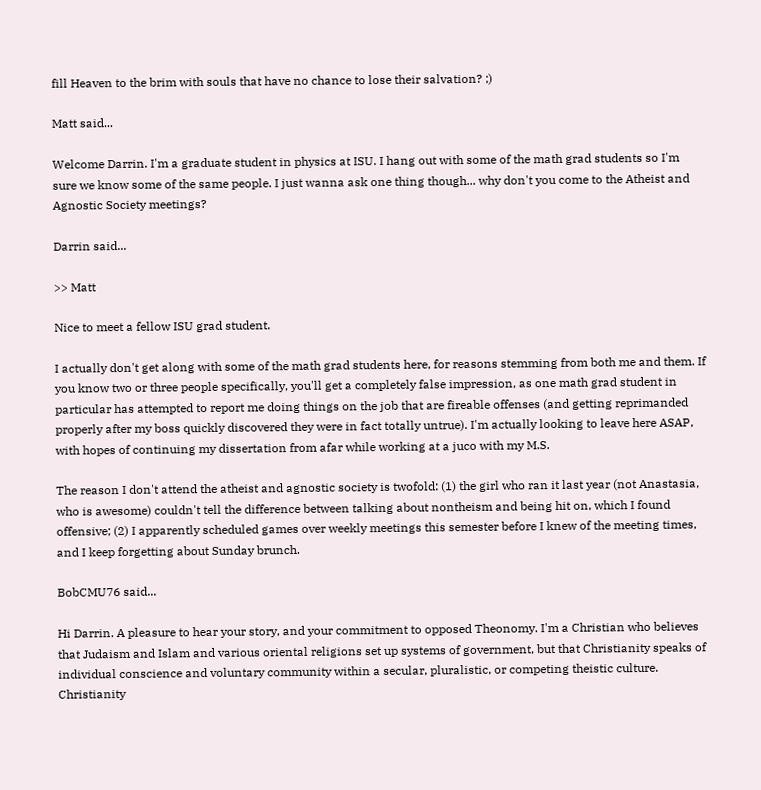fill Heaven to the brim with souls that have no chance to lose their salvation? ;)

Matt said...

Welcome Darrin. I'm a graduate student in physics at ISU. I hang out with some of the math grad students so I'm sure we know some of the same people. I just wanna ask one thing though... why don't you come to the Atheist and Agnostic Society meetings?

Darrin said...

>> Matt

Nice to meet a fellow ISU grad student.

I actually don't get along with some of the math grad students here, for reasons stemming from both me and them. If you know two or three people specifically, you'll get a completely false impression, as one math grad student in particular has attempted to report me doing things on the job that are fireable offenses (and getting reprimanded properly after my boss quickly discovered they were in fact totally untrue). I'm actually looking to leave here ASAP, with hopes of continuing my dissertation from afar while working at a juco with my M.S.

The reason I don't attend the atheist and agnostic society is twofold: (1) the girl who ran it last year (not Anastasia, who is awesome) couldn't tell the difference between talking about nontheism and being hit on, which I found offensive; (2) I apparently scheduled games over weekly meetings this semester before I knew of the meeting times, and I keep forgetting about Sunday brunch.

BobCMU76 said...

Hi Darrin. A pleasure to hear your story, and your commitment to opposed Theonomy. I'm a Christian who believes that Judaism and Islam and various oriental religions set up systems of government, but that Christianity speaks of individual conscience and voluntary community within a secular, pluralistic, or competing theistic culture. Christianity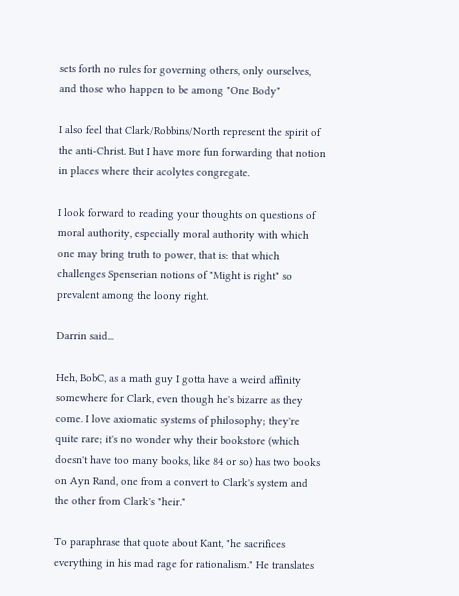sets forth no rules for governing others, only ourselves, and those who happen to be among "One Body"

I also feel that Clark/Robbins/North represent the spirit of the anti-Christ. But I have more fun forwarding that notion in places where their acolytes congregate.

I look forward to reading your thoughts on questions of moral authority, especially moral authority with which one may bring truth to power, that is: that which challenges Spenserian notions of "Might is right" so prevalent among the loony right.

Darrin said...

Heh, BobC, as a math guy I gotta have a weird affinity somewhere for Clark, even though he's bizarre as they come. I love axiomatic systems of philosophy; they're quite rare; it's no wonder why their bookstore (which doesn't have too many books, like 84 or so) has two books on Ayn Rand, one from a convert to Clark's system and the other from Clark's "heir."

To paraphrase that quote about Kant, "he sacrifices everything in his mad rage for rationalism." He translates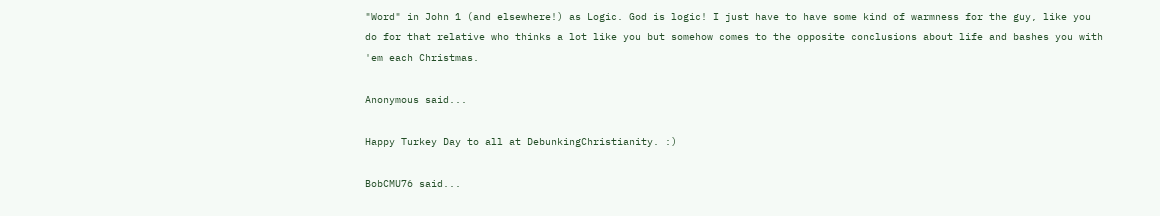"Word" in John 1 (and elsewhere!) as Logic. God is logic! I just have to have some kind of warmness for the guy, like you do for that relative who thinks a lot like you but somehow comes to the opposite conclusions about life and bashes you with 'em each Christmas.

Anonymous said...

Happy Turkey Day to all at DebunkingChristianity. :)

BobCMU76 said...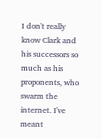I don't really know Clark and his successors so much as his proponents, who swarm the internet. I've meant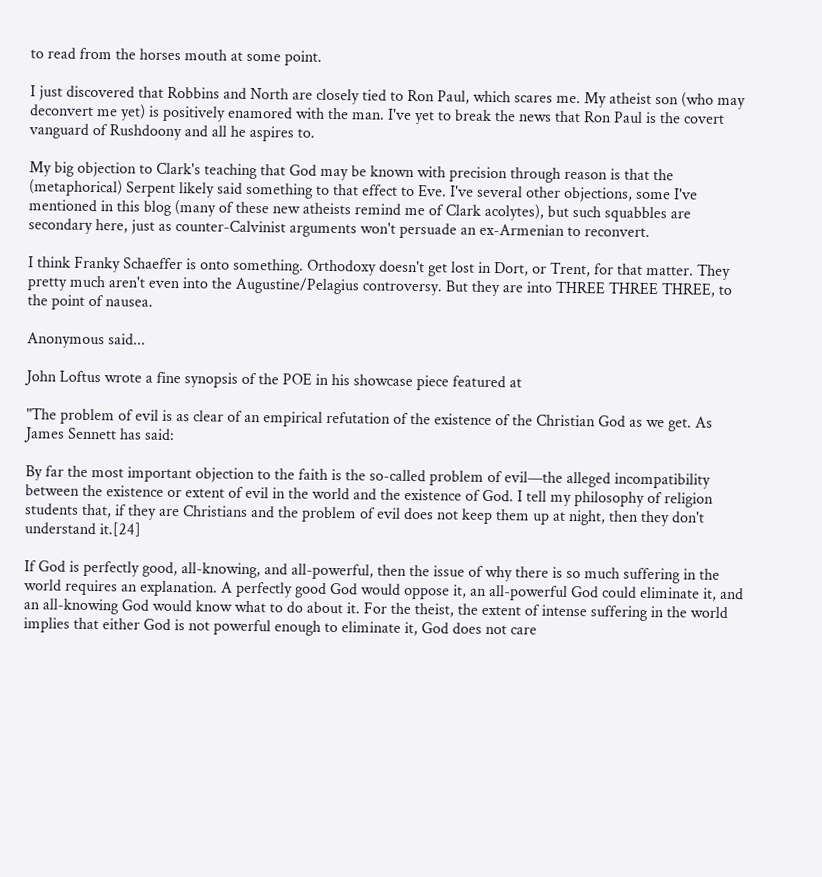to read from the horses mouth at some point.

I just discovered that Robbins and North are closely tied to Ron Paul, which scares me. My atheist son (who may deconvert me yet) is positively enamored with the man. I've yet to break the news that Ron Paul is the covert vanguard of Rushdoony and all he aspires to.

My big objection to Clark's teaching that God may be known with precision through reason is that the (metaphorical) Serpent likely said something to that effect to Eve. I've several other objections, some I've mentioned in this blog (many of these new atheists remind me of Clark acolytes), but such squabbles are secondary here, just as counter-Calvinist arguments won't persuade an ex-Armenian to reconvert.

I think Franky Schaeffer is onto something. Orthodoxy doesn't get lost in Dort, or Trent, for that matter. They pretty much aren't even into the Augustine/Pelagius controversy. But they are into THREE THREE THREE, to the point of nausea.

Anonymous said...

John Loftus wrote a fine synopsis of the POE in his showcase piece featured at

"The problem of evil is as clear of an empirical refutation of the existence of the Christian God as we get. As James Sennett has said:

By far the most important objection to the faith is the so-called problem of evil—the alleged incompatibility between the existence or extent of evil in the world and the existence of God. I tell my philosophy of religion students that, if they are Christians and the problem of evil does not keep them up at night, then they don't understand it.[24]

If God is perfectly good, all-knowing, and all-powerful, then the issue of why there is so much suffering in the world requires an explanation. A perfectly good God would oppose it, an all-powerful God could eliminate it, and an all-knowing God would know what to do about it. For the theist, the extent of intense suffering in the world implies that either God is not powerful enough to eliminate it, God does not care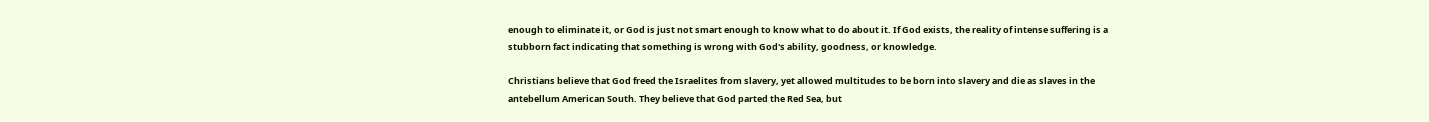enough to eliminate it, or God is just not smart enough to know what to do about it. If God exists, the reality of intense suffering is a stubborn fact indicating that something is wrong with God's ability, goodness, or knowledge.

Christians believe that God freed the Israelites from slavery, yet allowed multitudes to be born into slavery and die as slaves in the antebellum American South. They believe that God parted the Red Sea, but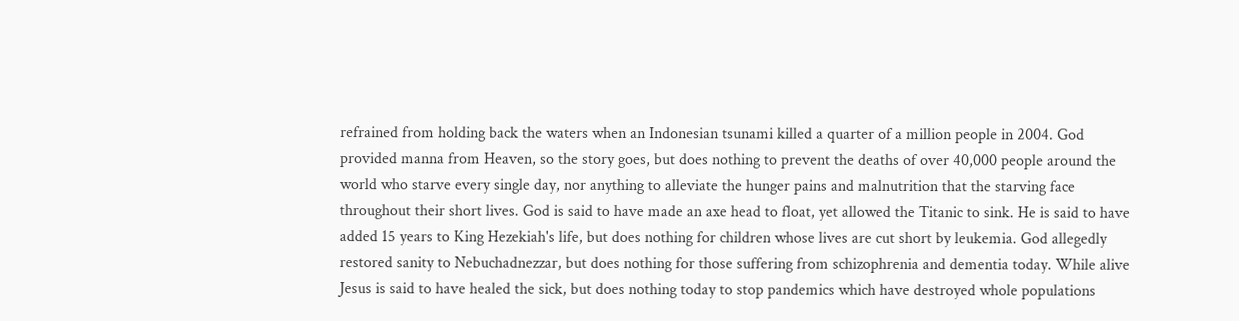refrained from holding back the waters when an Indonesian tsunami killed a quarter of a million people in 2004. God provided manna from Heaven, so the story goes, but does nothing to prevent the deaths of over 40,000 people around the world who starve every single day, nor anything to alleviate the hunger pains and malnutrition that the starving face throughout their short lives. God is said to have made an axe head to float, yet allowed the Titanic to sink. He is said to have added 15 years to King Hezekiah's life, but does nothing for children whose lives are cut short by leukemia. God allegedly restored sanity to Nebuchadnezzar, but does nothing for those suffering from schizophrenia and dementia today. While alive Jesus is said to have healed the sick, but does nothing today to stop pandemics which have destroyed whole populations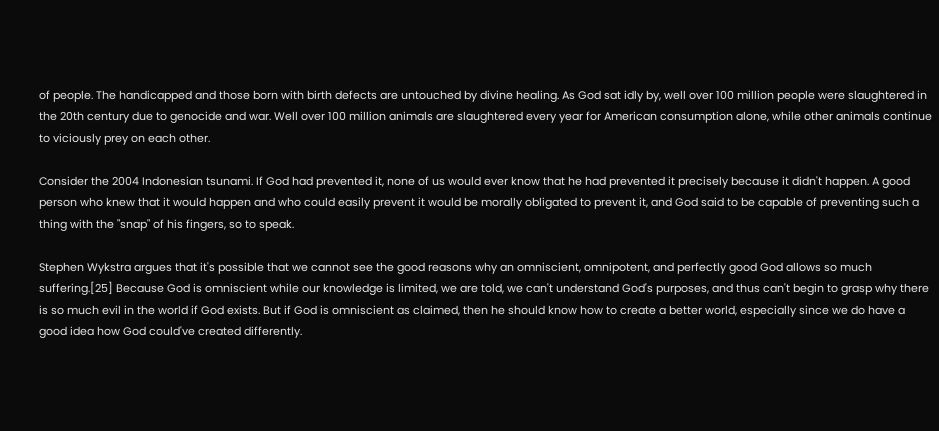of people. The handicapped and those born with birth defects are untouched by divine healing. As God sat idly by, well over 100 million people were slaughtered in the 20th century due to genocide and war. Well over 100 million animals are slaughtered every year for American consumption alone, while other animals continue to viciously prey on each other.

Consider the 2004 Indonesian tsunami. If God had prevented it, none of us would ever know that he had prevented it precisely because it didn't happen. A good person who knew that it would happen and who could easily prevent it would be morally obligated to prevent it, and God said to be capable of preventing such a thing with the "snap" of his fingers, so to speak.

Stephen Wykstra argues that it's possible that we cannot see the good reasons why an omniscient, omnipotent, and perfectly good God allows so much suffering.[25] Because God is omniscient while our knowledge is limited, we are told, we can't understand God's purposes, and thus can't begin to grasp why there is so much evil in the world if God exists. But if God is omniscient as claimed, then he should know how to create a better world, especially since we do have a good idea how God could've created differently.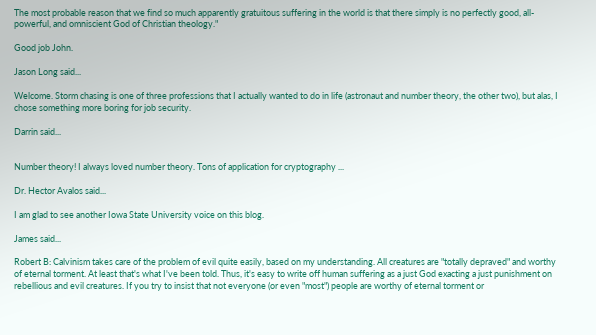The most probable reason that we find so much apparently gratuitous suffering in the world is that there simply is no perfectly good, all-powerful, and omniscient God of Christian theology."

Good job John.

Jason Long said...

Welcome. Storm chasing is one of three professions that I actually wanted to do in life (astronaut and number theory, the other two), but alas, I chose something more boring for job security.

Darrin said...


Number theory! I always loved number theory. Tons of application for cryptography ...

Dr. Hector Avalos said...

I am glad to see another Iowa State University voice on this blog.

James said...

Robert B: Calvinism takes care of the problem of evil quite easily, based on my understanding. All creatures are "totally depraved" and worthy of eternal torment. At least that's what I've been told. Thus, it's easy to write off human suffering as a just God exacting a just punishment on rebellious and evil creatures. If you try to insist that not everyone (or even "most") people are worthy of eternal torment or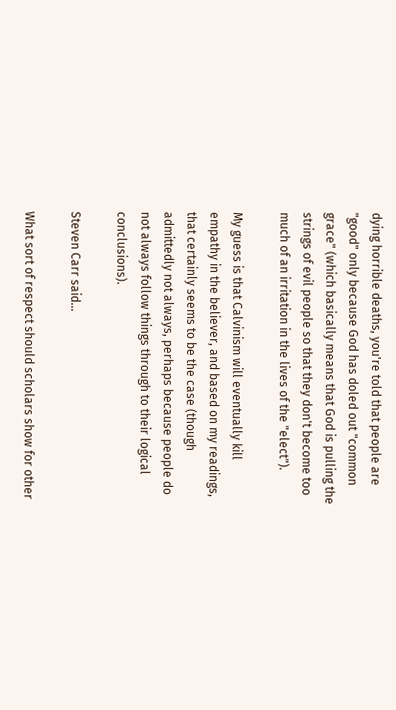dying horrible deaths, you're told that people are "good" only because God has doled out "common grace" (which basically means that God is pulling the strings of evil people so that they don't become too much of an irritation in the lives of the "elect").

My guess is that Calvinism will eventually kill empathy in the believer, and based on my readings, that certainly seems to be the case (though admittedly not always, perhaps because people do not always follow things through to their logical conclusions).

Steven Carr said...

What sort of respect should scholars show for other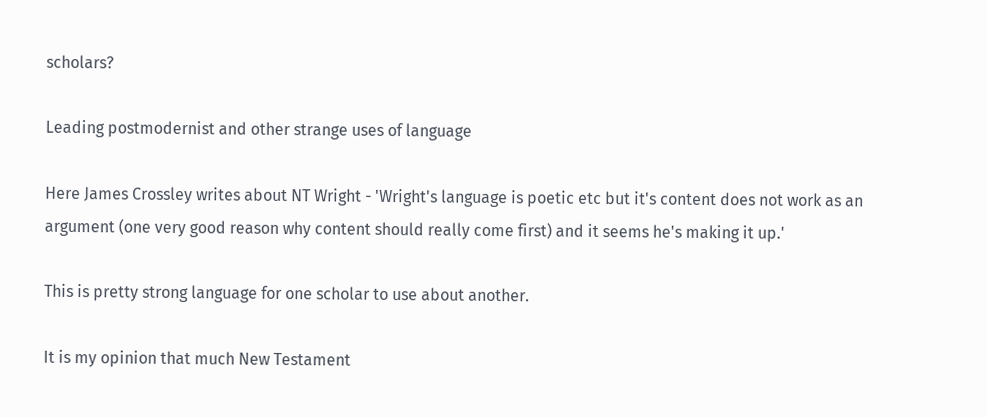scholars?

Leading postmodernist and other strange uses of language

Here James Crossley writes about NT Wright - 'Wright's language is poetic etc but it's content does not work as an argument (one very good reason why content should really come first) and it seems he's making it up.'

This is pretty strong language for one scholar to use about another.

It is my opinion that much New Testament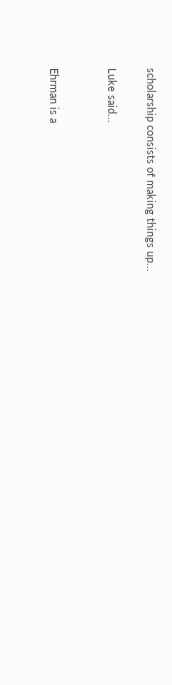scholarship consists of making things up...

Luke said...


Ehrman is a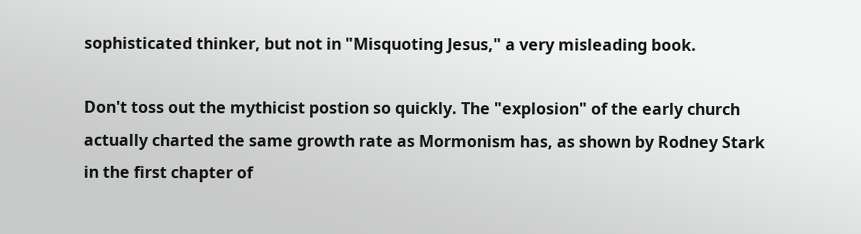sophisticated thinker, but not in "Misquoting Jesus," a very misleading book.

Don't toss out the mythicist postion so quickly. The "explosion" of the early church actually charted the same growth rate as Mormonism has, as shown by Rodney Stark in the first chapter of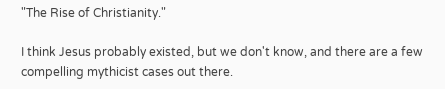"The Rise of Christianity."

I think Jesus probably existed, but we don't know, and there are a few compelling mythicist cases out there.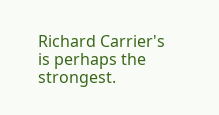Richard Carrier's is perhaps the strongest.